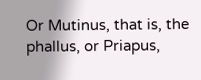Or Mutinus, that is, the phallus, or Priapus,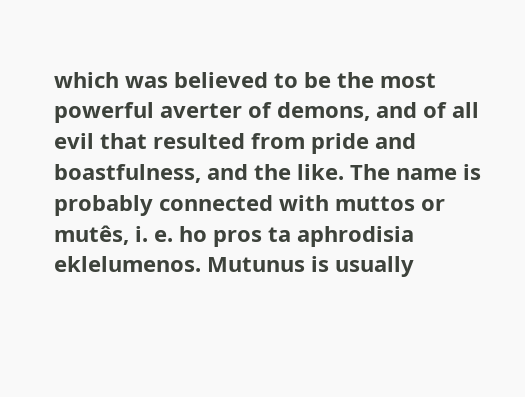which was believed to be the most powerful averter of demons, and of all evil that resulted from pride and boastfulness, and the like. The name is probably connected with muttos or mutês, i. e. ho pros ta aphrodisia eklelumenos. Mutunus is usually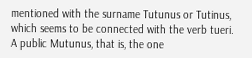mentioned with the surname Tutunus or Tutinus, which seems to be connected with the verb tueri. A public Mutunus, that is, the one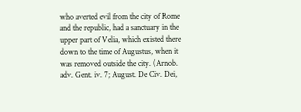who averted evil from the city of Rome and the republic, had a sanctuary in the upper part of Velia, which existed there down to the time of Augustus, when it was removed outside the city. (Arnob. adv. Gent. iv. 7; August. De Civ. Dei,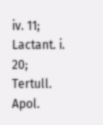iv. 11; Lactant. i. 20; Tertull. Apol.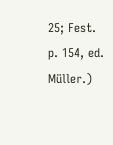25; Fest. p. 154, ed. Müller.)